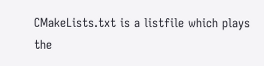CMakeLists.txt is a listfile which plays the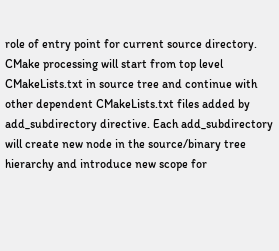role of entry point for current source directory. CMake processing will start from top level CMakeLists.txt in source tree and continue with other dependent CMakeLists.txt files added by add_subdirectory directive. Each add_subdirectory will create new node in the source/binary tree hierarchy and introduce new scope for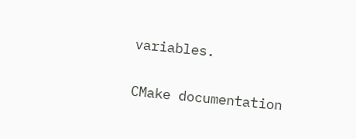variables.

CMake documentation